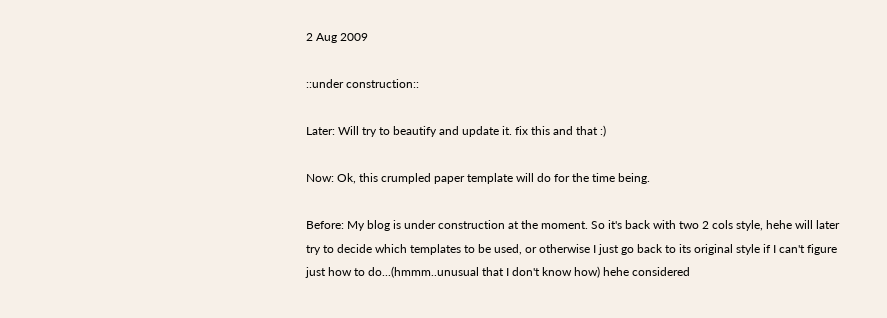2 Aug 2009

::under construction::

Later: Will try to beautify and update it. fix this and that :)

Now: Ok, this crumpled paper template will do for the time being.

Before: My blog is under construction at the moment. So it's back with two 2 cols style, hehe will later try to decide which templates to be used, or otherwise I just go back to its original style if I can't figure just how to do...(hmmm..unusual that I don't know how) hehe considered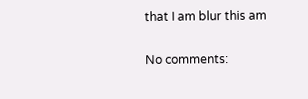that I am blur this am

No comments: